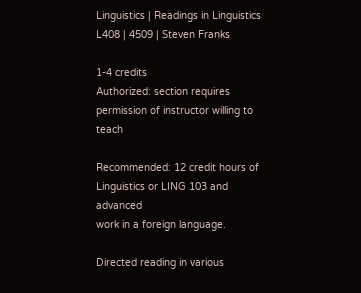Linguistics | Readings in Linguistics
L408 | 4509 | Steven Franks

1-4 credits
Authorized: section requires permission of instructor willing to teach

Recommended: 12 credit hours of Linguistics or LING 103 and advanced
work in a foreign language.

Directed reading in various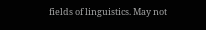fields of linguistics. May not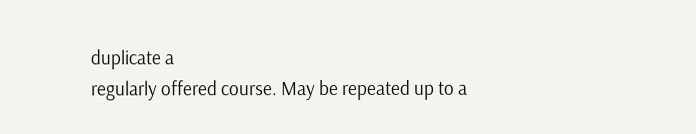duplicate a
regularly offered course. May be repeated up to a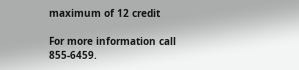maximum of 12 credit

For more information call 855-6459.